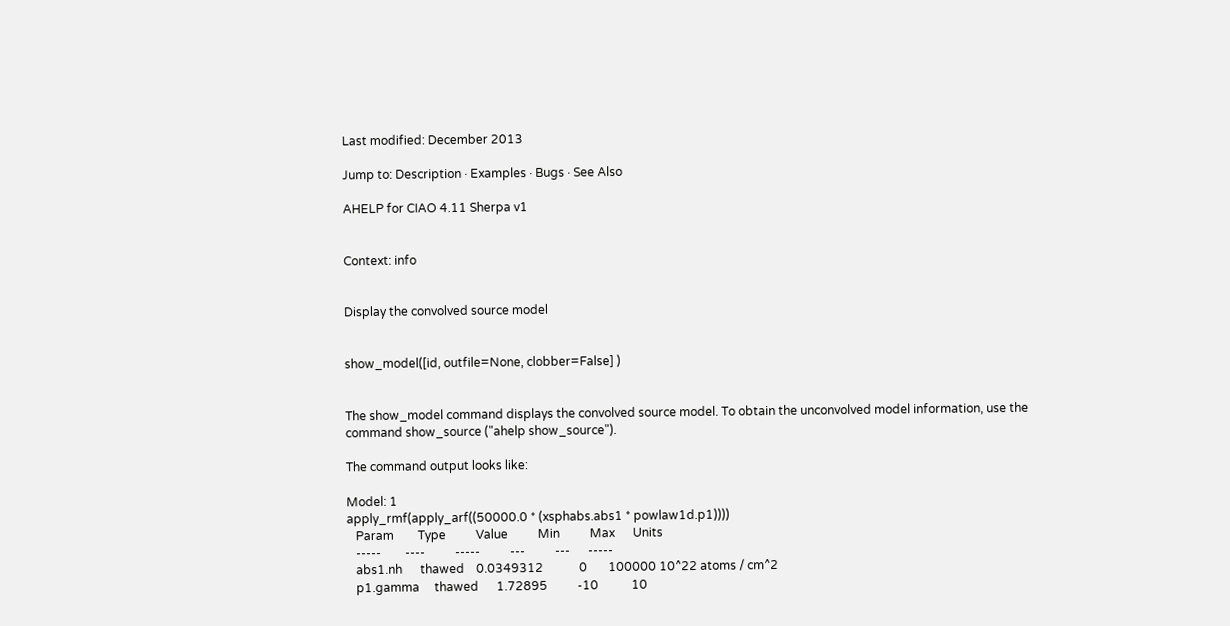Last modified: December 2013

Jump to: Description · Examples · Bugs · See Also

AHELP for CIAO 4.11 Sherpa v1


Context: info


Display the convolved source model


show_model([id, outfile=None, clobber=False] )


The show_model command displays the convolved source model. To obtain the unconvolved model information, use the command show_source ("ahelp show_source").

The command output looks like:

Model: 1
apply_rmf(apply_arf((50000.0 * (xsphabs.abs1 * powlaw1d.p1))))
   Param        Type          Value          Min          Max      Units
   -----        ----          -----          ---          ---      -----
   abs1.nh      thawed    0.0349312            0       100000 10^22 atoms / cm^2
   p1.gamma     thawed      1.72895          -10           10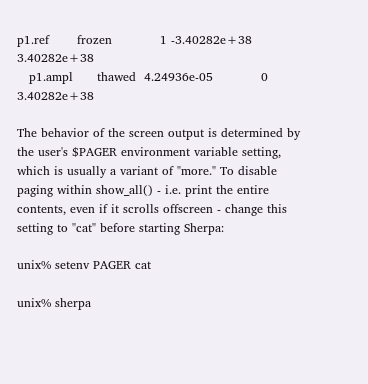p1.ref       frozen            1 -3.40282e+38  3.40282e+38
   p1.ampl      thawed  4.24936e-05            0  3.40282e+38

The behavior of the screen output is determined by the user's $PAGER environment variable setting, which is usually a variant of "more." To disable paging within show_all() - i.e. print the entire contents, even if it scrolls offscreen - change this setting to "cat" before starting Sherpa:

unix% setenv PAGER cat

unix% sherpa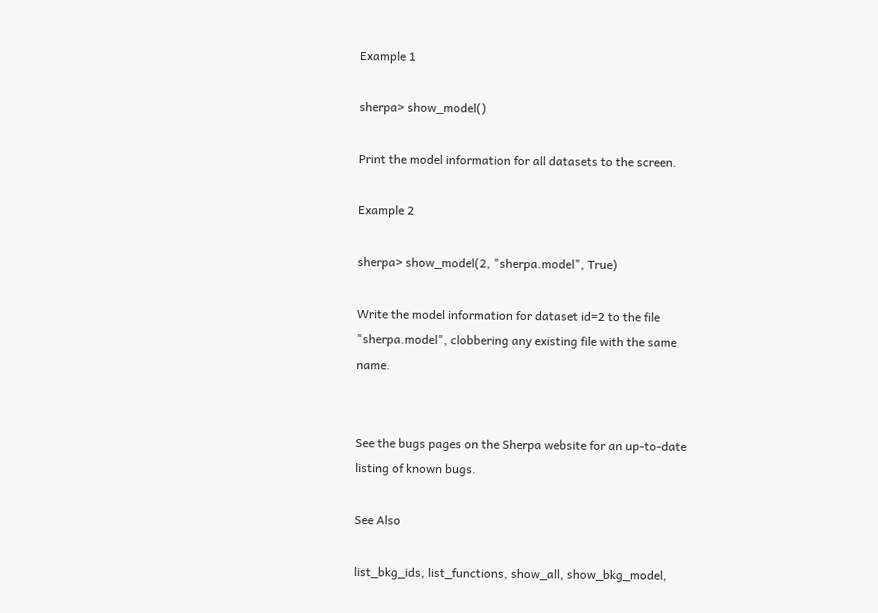Example 1

sherpa> show_model()

Print the model information for all datasets to the screen.

Example 2

sherpa> show_model(2, "sherpa.model", True)

Write the model information for dataset id=2 to the file "sherpa.model", clobbering any existing file with the same name.


See the bugs pages on the Sherpa website for an up-to-date listing of known bugs.

See Also

list_bkg_ids, list_functions, show_all, show_bkg_model,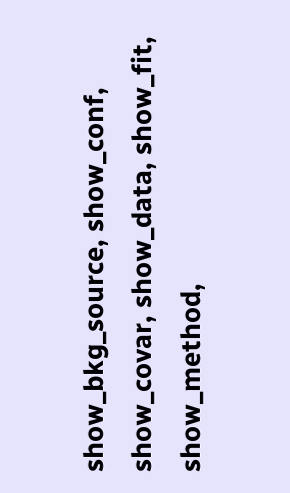show_bkg_source, show_conf, show_covar, show_data, show_fit, show_method,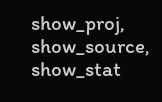show_proj, show_source, show_stat